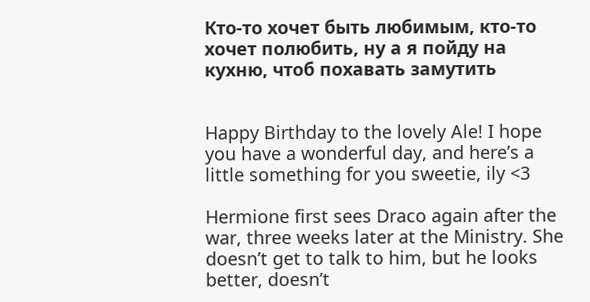Кто-то хочет быть любимым, кто-то хочет полюбить, ну а я пойду на кухню, чтоб похавать замутить


Happy Birthday to the lovely Ale! I hope you have a wonderful day, and here’s a little something for you sweetie, ily <3

Hermione first sees Draco again after the war, three weeks later at the Ministry. She doesn’t get to talk to him, but he looks better, doesn’t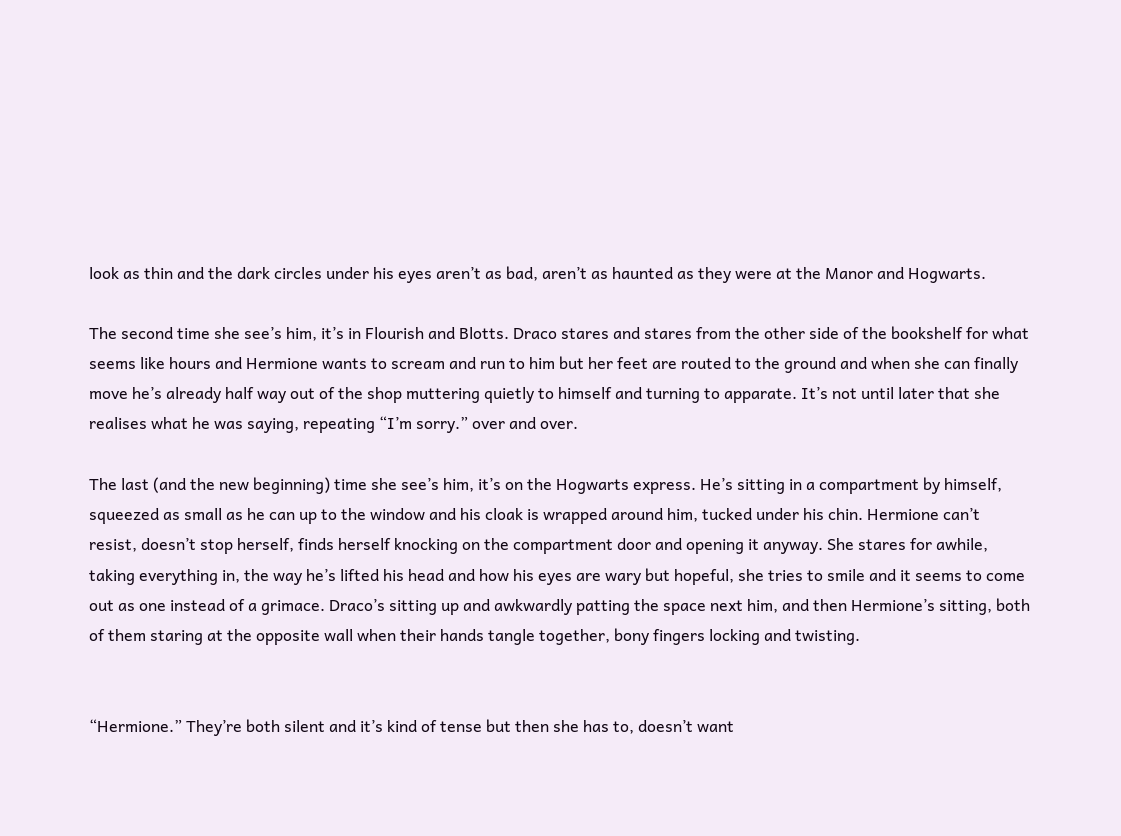look as thin and the dark circles under his eyes aren’t as bad, aren’t as haunted as they were at the Manor and Hogwarts.

The second time she see’s him, it’s in Flourish and Blotts. Draco stares and stares from the other side of the bookshelf for what seems like hours and Hermione wants to scream and run to him but her feet are routed to the ground and when she can finally move he’s already half way out of the shop muttering quietly to himself and turning to apparate. It’s not until later that she realises what he was saying, repeating “I’m sorry.” over and over.

The last (and the new beginning) time she see’s him, it’s on the Hogwarts express. He’s sitting in a compartment by himself, squeezed as small as he can up to the window and his cloak is wrapped around him, tucked under his chin. Hermione can’t resist, doesn’t stop herself, finds herself knocking on the compartment door and opening it anyway. She stares for awhile, taking everything in, the way he’s lifted his head and how his eyes are wary but hopeful, she tries to smile and it seems to come out as one instead of a grimace. Draco’s sitting up and awkwardly patting the space next him, and then Hermione’s sitting, both of them staring at the opposite wall when their hands tangle together, bony fingers locking and twisting.


“Hermione.” They’re both silent and it’s kind of tense but then she has to, doesn’t want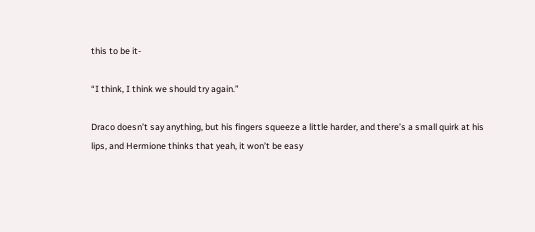this to be it-

“I think, I think we should try again.”

Draco doesn’t say anything, but his fingers squeeze a little harder, and there’s a small quirk at his lips, and Hermione thinks that yeah, it won’t be easy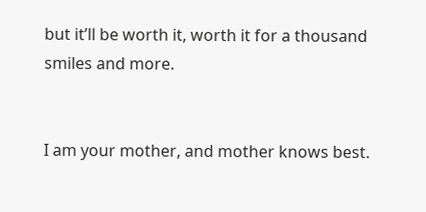but it’ll be worth it, worth it for a thousand smiles and more.


I am your mother, and mother knows best.